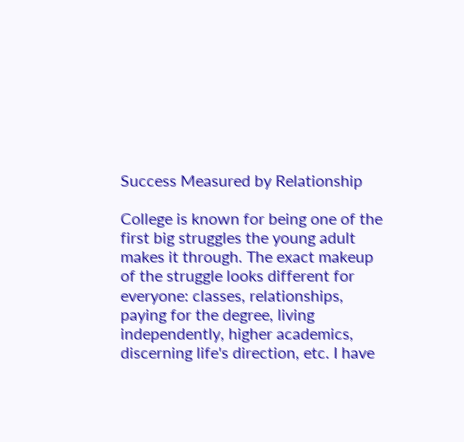Success Measured by Relationship

College is known for being one of the first big struggles the young adult makes it through. The exact makeup of the struggle looks different for everyone: classes, relationships, paying for the degree, living independently, higher academics, discerning life's direction, etc. I have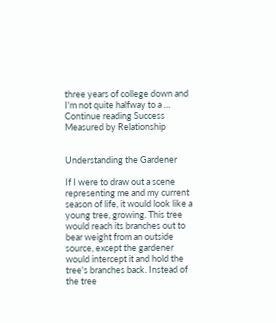three years of college down and I'm not quite halfway to a … Continue reading Success Measured by Relationship


Understanding the Gardener

If I were to draw out a scene representing me and my current season of life, it would look like a young tree, growing. This tree would reach its branches out to bear weight from an outside source, except the gardener would intercept it and hold the tree's branches back. Instead of the tree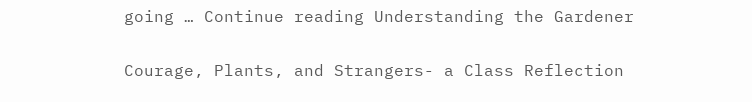going … Continue reading Understanding the Gardener

Courage, Plants, and Strangers- a Class Reflection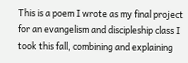This is a poem I wrote as my final project for an evangelism and discipleship class I took this fall, combining and explaining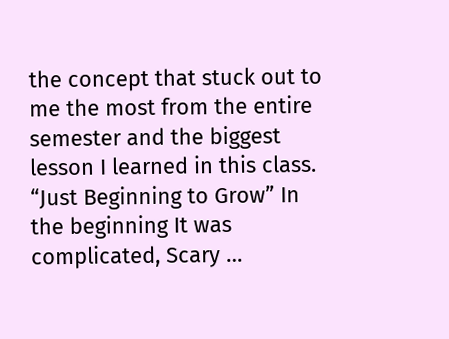the concept that stuck out to me the most from the entire semester and the biggest lesson I learned in this class. “Just Beginning to Grow” In the beginning It was complicated, Scary …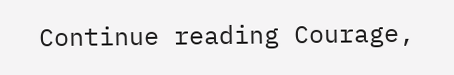Continue reading Courage,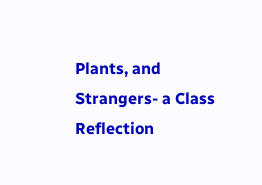Plants, and Strangers- a Class Reflection